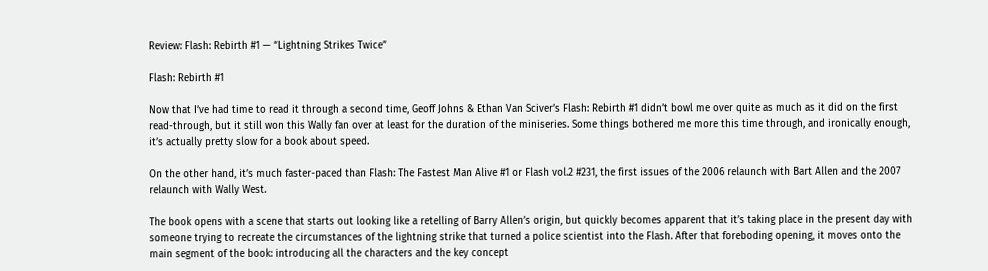Review: Flash: Rebirth #1 — “Lightning Strikes Twice”

Flash: Rebirth #1

Now that I’ve had time to read it through a second time, Geoff Johns & Ethan Van Sciver’s Flash: Rebirth #1 didn’t bowl me over quite as much as it did on the first read-through, but it still won this Wally fan over at least for the duration of the miniseries. Some things bothered me more this time through, and ironically enough, it’s actually pretty slow for a book about speed.

On the other hand, it’s much faster-paced than Flash: The Fastest Man Alive #1 or Flash vol.2 #231, the first issues of the 2006 relaunch with Bart Allen and the 2007 relaunch with Wally West.

The book opens with a scene that starts out looking like a retelling of Barry Allen’s origin, but quickly becomes apparent that it’s taking place in the present day with someone trying to recreate the circumstances of the lightning strike that turned a police scientist into the Flash. After that foreboding opening, it moves onto the main segment of the book: introducing all the characters and the key concept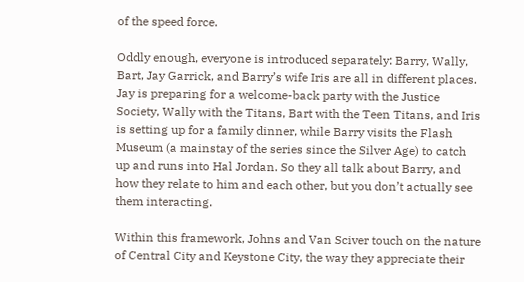of the speed force.

Oddly enough, everyone is introduced separately: Barry, Wally, Bart, Jay Garrick, and Barry’s wife Iris are all in different places. Jay is preparing for a welcome-back party with the Justice Society, Wally with the Titans, Bart with the Teen Titans, and Iris is setting up for a family dinner, while Barry visits the Flash Museum (a mainstay of the series since the Silver Age) to catch up and runs into Hal Jordan. So they all talk about Barry, and how they relate to him and each other, but you don’t actually see them interacting.

Within this framework, Johns and Van Sciver touch on the nature of Central City and Keystone City, the way they appreciate their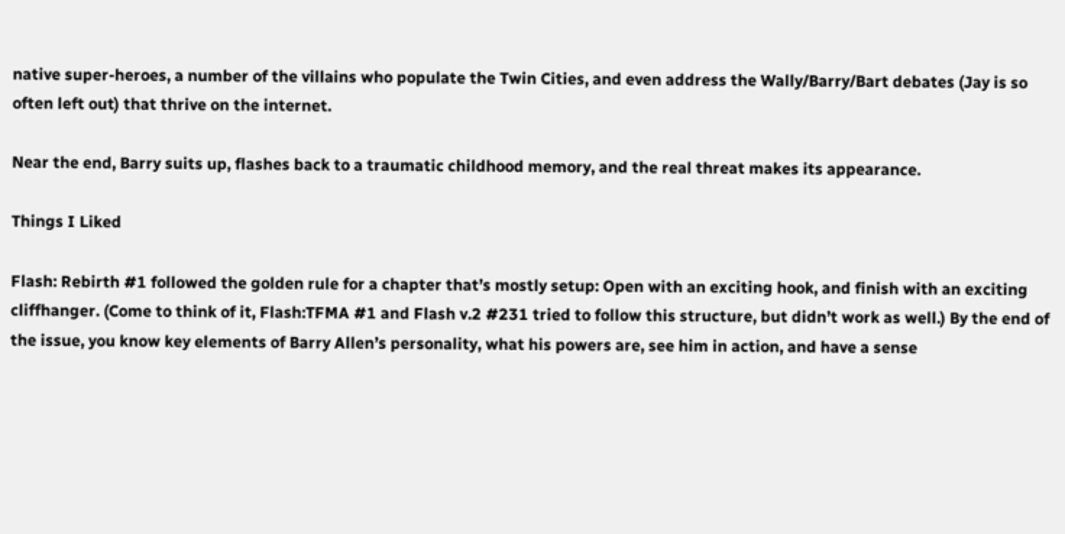native super-heroes, a number of the villains who populate the Twin Cities, and even address the Wally/Barry/Bart debates (Jay is so often left out) that thrive on the internet.

Near the end, Barry suits up, flashes back to a traumatic childhood memory, and the real threat makes its appearance.

Things I Liked

Flash: Rebirth #1 followed the golden rule for a chapter that’s mostly setup: Open with an exciting hook, and finish with an exciting cliffhanger. (Come to think of it, Flash:TFMA #1 and Flash v.2 #231 tried to follow this structure, but didn’t work as well.) By the end of the issue, you know key elements of Barry Allen’s personality, what his powers are, see him in action, and have a sense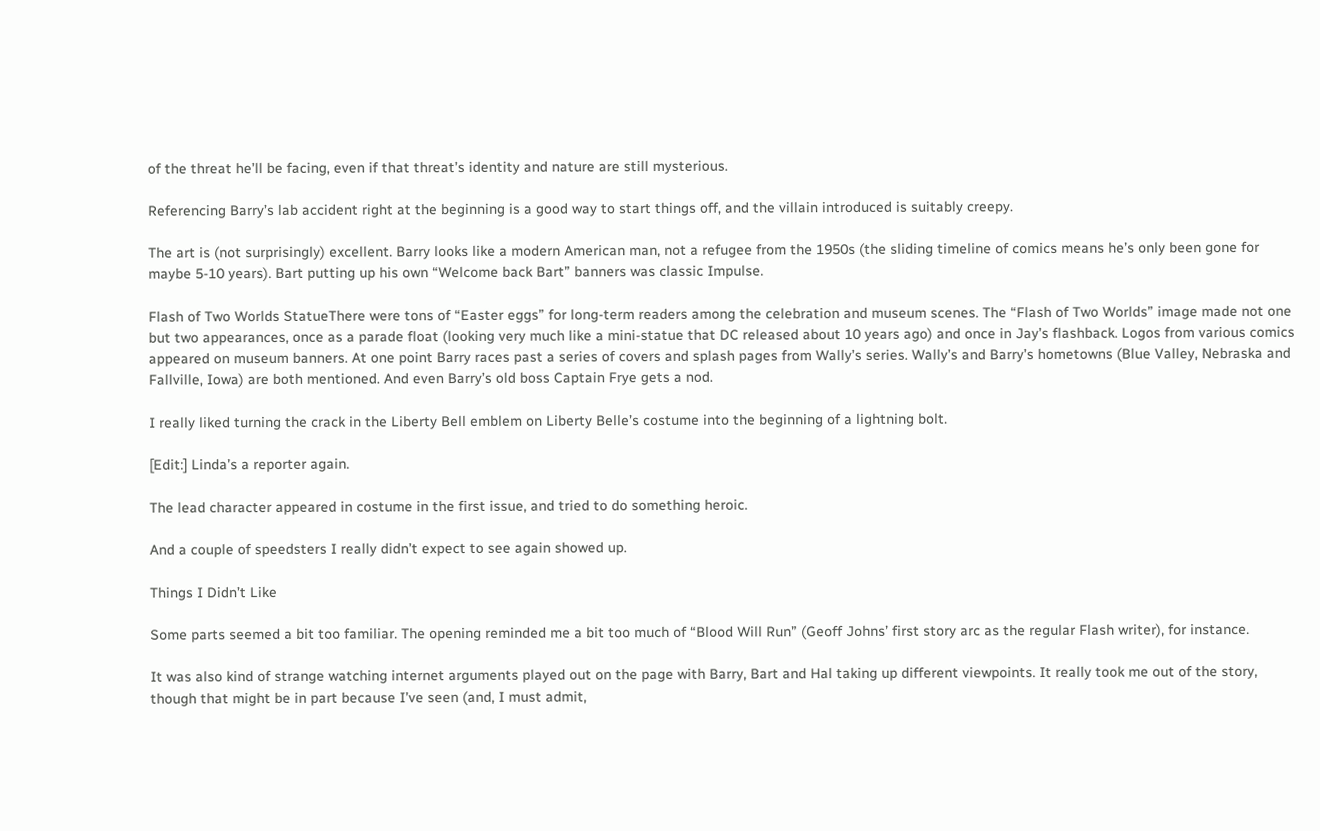of the threat he’ll be facing, even if that threat’s identity and nature are still mysterious.

Referencing Barry’s lab accident right at the beginning is a good way to start things off, and the villain introduced is suitably creepy.

The art is (not surprisingly) excellent. Barry looks like a modern American man, not a refugee from the 1950s (the sliding timeline of comics means he’s only been gone for maybe 5-10 years). Bart putting up his own “Welcome back Bart” banners was classic Impulse.

Flash of Two Worlds StatueThere were tons of “Easter eggs” for long-term readers among the celebration and museum scenes. The “Flash of Two Worlds” image made not one but two appearances, once as a parade float (looking very much like a mini-statue that DC released about 10 years ago) and once in Jay’s flashback. Logos from various comics appeared on museum banners. At one point Barry races past a series of covers and splash pages from Wally’s series. Wally’s and Barry’s hometowns (Blue Valley, Nebraska and Fallville, Iowa) are both mentioned. And even Barry’s old boss Captain Frye gets a nod.

I really liked turning the crack in the Liberty Bell emblem on Liberty Belle’s costume into the beginning of a lightning bolt.

[Edit:] Linda’s a reporter again.

The lead character appeared in costume in the first issue, and tried to do something heroic.

And a couple of speedsters I really didn’t expect to see again showed up.

Things I Didn’t Like

Some parts seemed a bit too familiar. The opening reminded me a bit too much of “Blood Will Run” (Geoff Johns’ first story arc as the regular Flash writer), for instance.

It was also kind of strange watching internet arguments played out on the page with Barry, Bart and Hal taking up different viewpoints. It really took me out of the story, though that might be in part because I’ve seen (and, I must admit,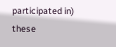participated in) these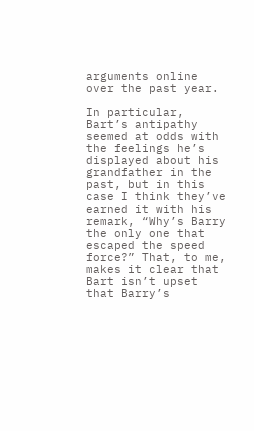arguments online over the past year.

In particular, Bart’s antipathy seemed at odds with the feelings he’s displayed about his grandfather in the past, but in this case I think they’ve earned it with his remark, “Why’s Barry the only one that escaped the speed force?” That, to me, makes it clear that Bart isn’t upset that Barry’s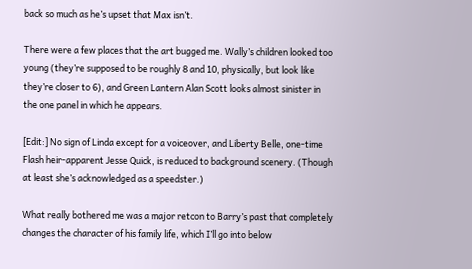back so much as he’s upset that Max isn’t.

There were a few places that the art bugged me. Wally’s children looked too young (they’re supposed to be roughly 8 and 10, physically, but look like they’re closer to 6), and Green Lantern Alan Scott looks almost sinister in the one panel in which he appears.

[Edit:] No sign of Linda except for a voiceover, and Liberty Belle, one-time Flash heir-apparent Jesse Quick, is reduced to background scenery. (Though at least she’s acknowledged as a speedster.)

What really bothered me was a major retcon to Barry’s past that completely changes the character of his family life, which I’ll go into below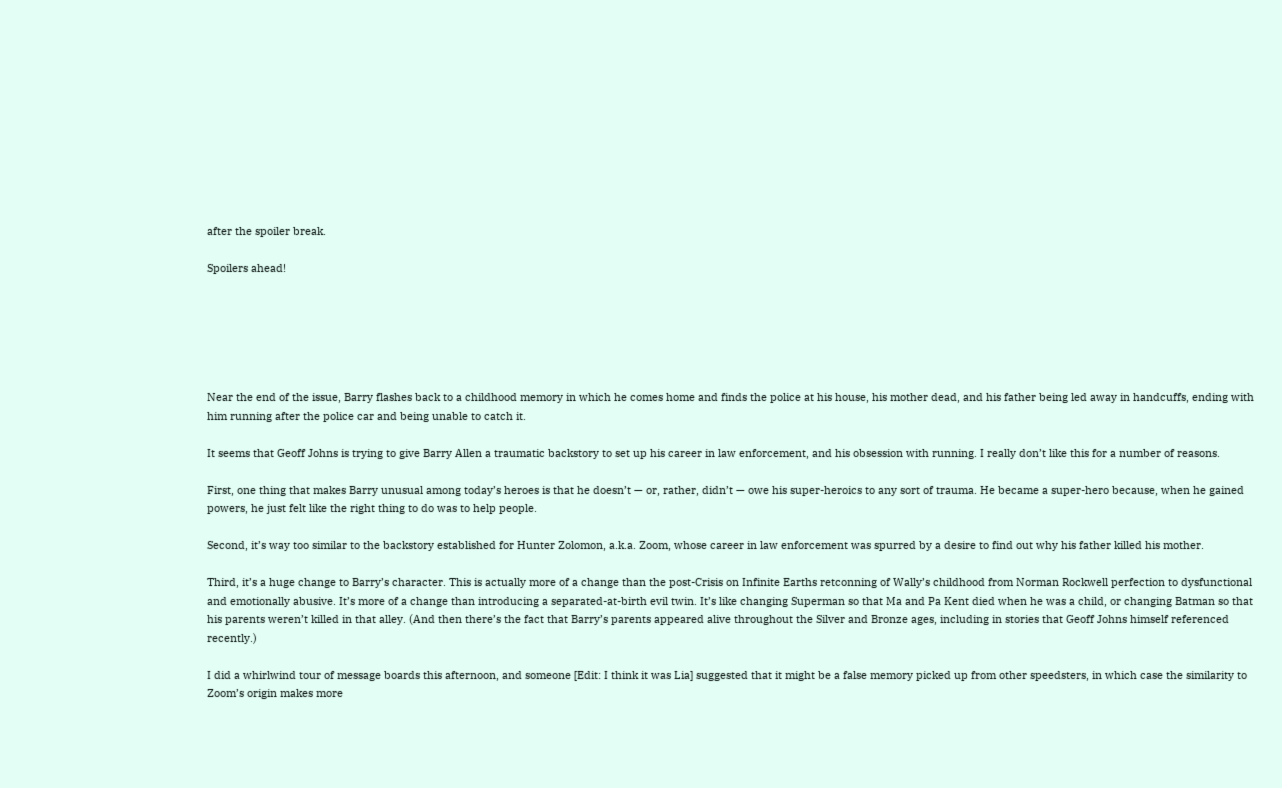after the spoiler break.

Spoilers ahead!






Near the end of the issue, Barry flashes back to a childhood memory in which he comes home and finds the police at his house, his mother dead, and his father being led away in handcuffs, ending with him running after the police car and being unable to catch it.

It seems that Geoff Johns is trying to give Barry Allen a traumatic backstory to set up his career in law enforcement, and his obsession with running. I really don’t like this for a number of reasons.

First, one thing that makes Barry unusual among today’s heroes is that he doesn’t — or, rather, didn’t — owe his super-heroics to any sort of trauma. He became a super-hero because, when he gained powers, he just felt like the right thing to do was to help people.

Second, it’s way too similar to the backstory established for Hunter Zolomon, a.k.a. Zoom, whose career in law enforcement was spurred by a desire to find out why his father killed his mother.

Third, it’s a huge change to Barry’s character. This is actually more of a change than the post-Crisis on Infinite Earths retconning of Wally’s childhood from Norman Rockwell perfection to dysfunctional and emotionally abusive. It’s more of a change than introducing a separated-at-birth evil twin. It’s like changing Superman so that Ma and Pa Kent died when he was a child, or changing Batman so that his parents weren’t killed in that alley. (And then there’s the fact that Barry’s parents appeared alive throughout the Silver and Bronze ages, including in stories that Geoff Johns himself referenced recently.)

I did a whirlwind tour of message boards this afternoon, and someone [Edit: I think it was Lia] suggested that it might be a false memory picked up from other speedsters, in which case the similarity to Zoom’s origin makes more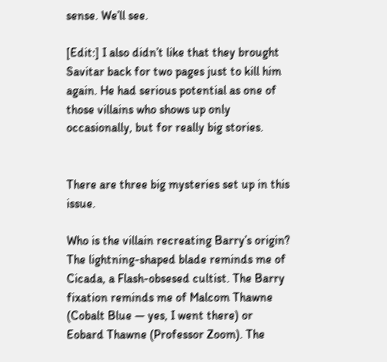sense. We’ll see.

[Edit:] I also didn’t like that they brought Savitar back for two pages just to kill him again. He had serious potential as one of those villains who shows up only occasionally, but for really big stories.


There are three big mysteries set up in this issue.

Who is the villain recreating Barry’s origin? The lightning-shaped blade reminds me of Cicada, a Flash-obsesed cultist. The Barry fixation reminds me of Malcom Thawne (Cobalt Blue — yes, I went there) or Eobard Thawne (Professor Zoom). The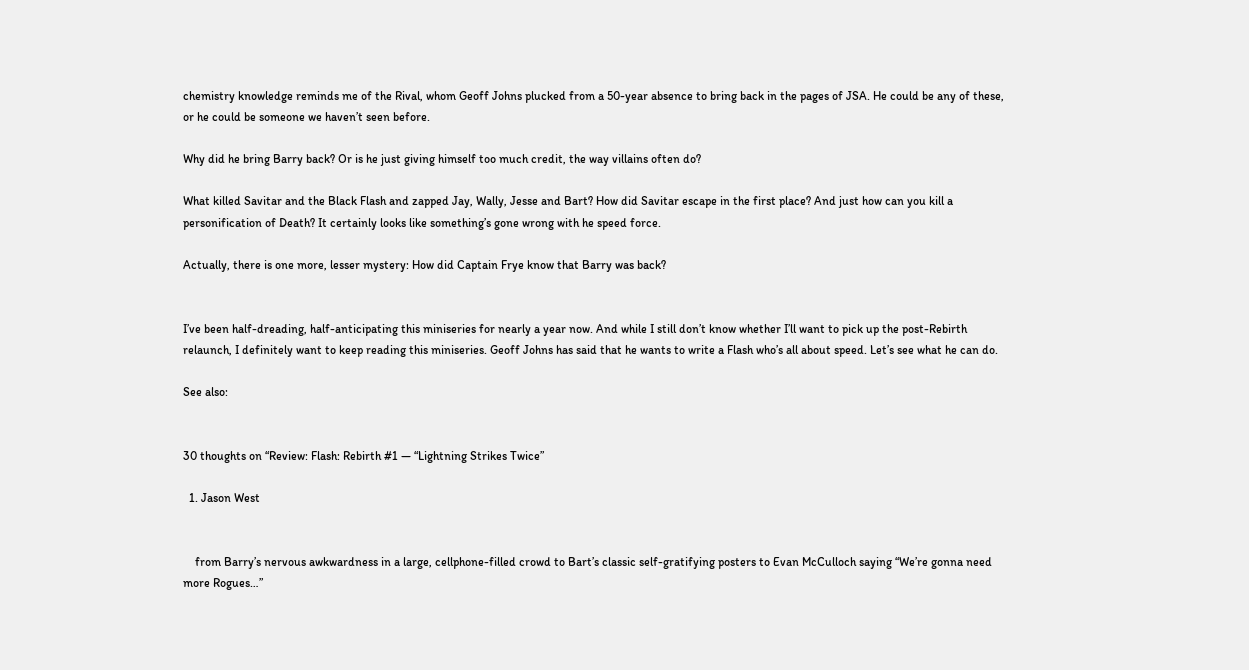chemistry knowledge reminds me of the Rival, whom Geoff Johns plucked from a 50-year absence to bring back in the pages of JSA. He could be any of these, or he could be someone we haven’t seen before.

Why did he bring Barry back? Or is he just giving himself too much credit, the way villains often do?

What killed Savitar and the Black Flash and zapped Jay, Wally, Jesse and Bart? How did Savitar escape in the first place? And just how can you kill a personification of Death? It certainly looks like something’s gone wrong with he speed force.

Actually, there is one more, lesser mystery: How did Captain Frye know that Barry was back?


I’ve been half-dreading, half-anticipating this miniseries for nearly a year now. And while I still don’t know whether I’ll want to pick up the post-Rebirth relaunch, I definitely want to keep reading this miniseries. Geoff Johns has said that he wants to write a Flash who’s all about speed. Let’s see what he can do.

See also:


30 thoughts on “Review: Flash: Rebirth #1 — “Lightning Strikes Twice”

  1. Jason West


    from Barry’s nervous awkwardness in a large, cellphone-filled crowd to Bart’s classic self-gratifying posters to Evan McCulloch saying “We’re gonna need more Rogues…”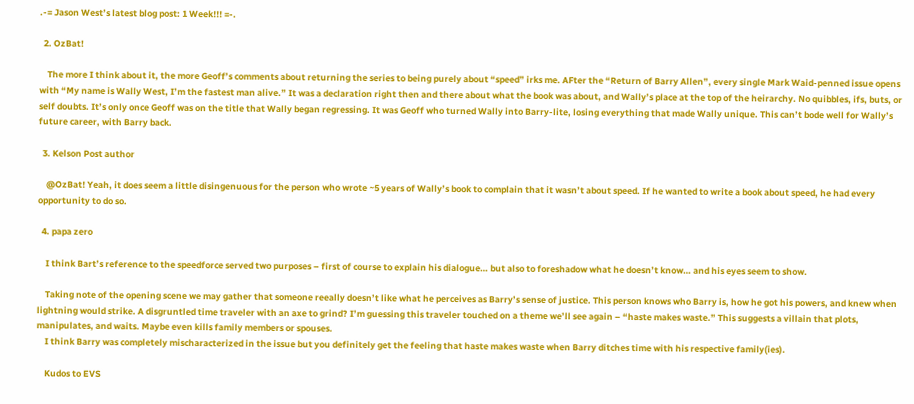.-= Jason West’s latest blog post: 1 Week!!! =-.

  2. OzBat!

    The more I think about it, the more Geoff’s comments about returning the series to being purely about “speed” irks me. AFter the “Return of Barry Allen”, every single Mark Waid-penned issue opens with “My name is Wally West, I’m the fastest man alive.” It was a declaration right then and there about what the book was about, and Wally’s place at the top of the heirarchy. No quibbles, ifs, buts, or self doubts. It’s only once Geoff was on the title that Wally began regressing. It was Geoff who turned Wally into Barry-lite, losing everything that made Wally unique. This can’t bode well for Wally’s future career, with Barry back.

  3. Kelson Post author

    @OzBat! Yeah, it does seem a little disingenuous for the person who wrote ~5 years of Wally’s book to complain that it wasn’t about speed. If he wanted to write a book about speed, he had every opportunity to do so.

  4. papa zero

    I think Bart’s reference to the speedforce served two purposes – first of course to explain his dialogue… but also to foreshadow what he doesn’t know… and his eyes seem to show.

    Taking note of the opening scene we may gather that someone reeally doesn’t like what he perceives as Barry’s sense of justice. This person knows who Barry is, how he got his powers, and knew when lightning would strike. A disgruntled time traveler with an axe to grind? I’m guessing this traveler touched on a theme we’ll see again – “haste makes waste.” This suggests a villain that plots, manipulates, and waits. Maybe even kills family members or spouses.
    I think Barry was completely mischaracterized in the issue but you definitely get the feeling that haste makes waste when Barry ditches time with his respective family(ies).

    Kudos to EVS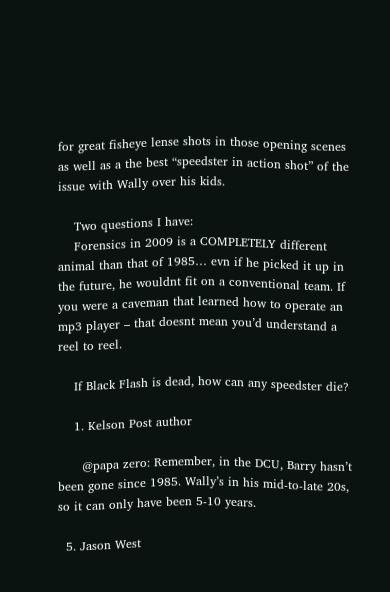for great fisheye lense shots in those opening scenes as well as a the best “speedster in action shot” of the issue with Wally over his kids.

    Two questions I have:
    Forensics in 2009 is a COMPLETELY different animal than that of 1985… evn if he picked it up in the future, he wouldnt fit on a conventional team. If you were a caveman that learned how to operate an mp3 player – that doesnt mean you’d understand a reel to reel.

    If Black Flash is dead, how can any speedster die?

    1. Kelson Post author

      @papa zero: Remember, in the DCU, Barry hasn’t been gone since 1985. Wally’s in his mid-to-late 20s, so it can only have been 5-10 years.

  5. Jason West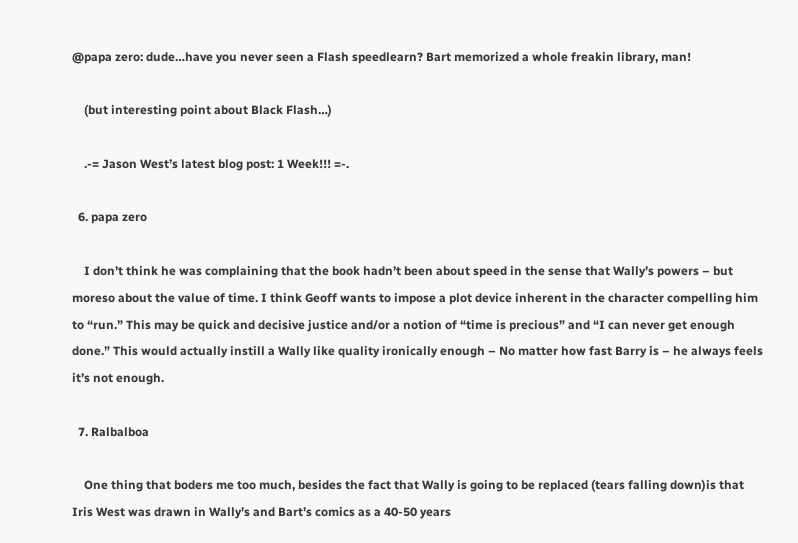@papa zero: dude…have you never seen a Flash speedlearn? Bart memorized a whole freakin library, man!

    (but interesting point about Black Flash…)

    .-= Jason West’s latest blog post: 1 Week!!! =-.

  6. papa zero

    I don’t think he was complaining that the book hadn’t been about speed in the sense that Wally’s powers – but moreso about the value of time. I think Geoff wants to impose a plot device inherent in the character compelling him to “run.” This may be quick and decisive justice and/or a notion of “time is precious” and “I can never get enough done.” This would actually instill a Wally like quality ironically enough – No matter how fast Barry is – he always feels it’s not enough.

  7. Ralbalboa

    One thing that boders me too much, besides the fact that Wally is going to be replaced (tears falling down)is that Iris West was drawn in Wally’s and Bart’s comics as a 40-50 years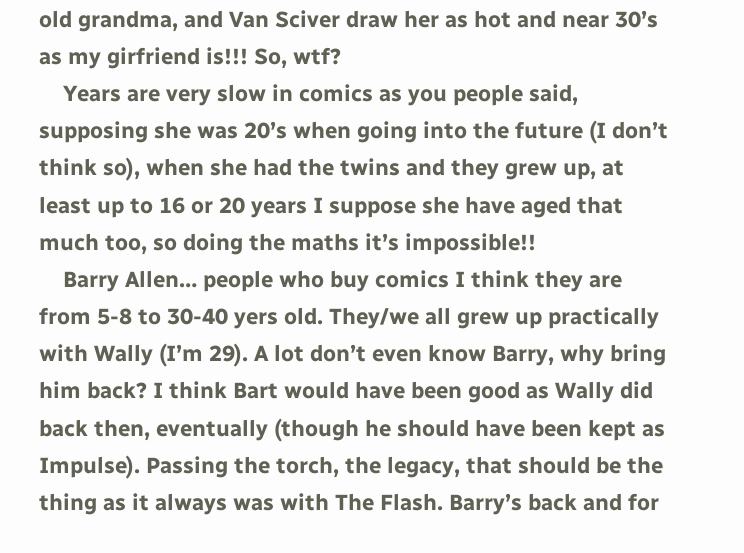old grandma, and Van Sciver draw her as hot and near 30’s as my girfriend is!!! So, wtf?
    Years are very slow in comics as you people said, supposing she was 20’s when going into the future (I don’t think so), when she had the twins and they grew up, at least up to 16 or 20 years I suppose she have aged that much too, so doing the maths it’s impossible!!
    Barry Allen… people who buy comics I think they are from 5-8 to 30-40 yers old. They/we all grew up practically with Wally (I’m 29). A lot don’t even know Barry, why bring him back? I think Bart would have been good as Wally did back then, eventually (though he should have been kept as Impulse). Passing the torch, the legacy, that should be the thing as it always was with The Flash. Barry’s back and for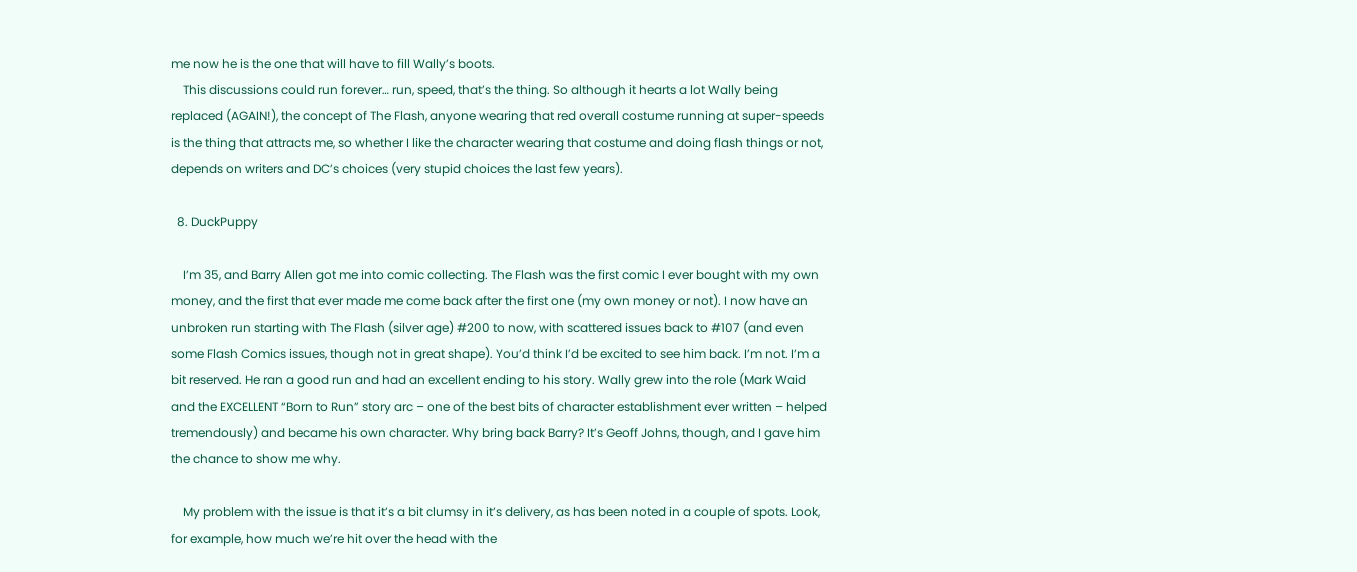me now he is the one that will have to fill Wally’s boots.
    This discussions could run forever… run, speed, that’s the thing. So although it hearts a lot Wally being replaced (AGAIN!), the concept of The Flash, anyone wearing that red overall costume running at super-speeds is the thing that attracts me, so whether I like the character wearing that costume and doing flash things or not, depends on writers and DC’s choices (very stupid choices the last few years).

  8. DuckPuppy

    I’m 35, and Barry Allen got me into comic collecting. The Flash was the first comic I ever bought with my own money, and the first that ever made me come back after the first one (my own money or not). I now have an unbroken run starting with The Flash (silver age) #200 to now, with scattered issues back to #107 (and even some Flash Comics issues, though not in great shape). You’d think I’d be excited to see him back. I’m not. I’m a bit reserved. He ran a good run and had an excellent ending to his story. Wally grew into the role (Mark Waid and the EXCELLENT “Born to Run” story arc – one of the best bits of character establishment ever written – helped tremendously) and became his own character. Why bring back Barry? It’s Geoff Johns, though, and I gave him the chance to show me why.

    My problem with the issue is that it’s a bit clumsy in it’s delivery, as has been noted in a couple of spots. Look, for example, how much we’re hit over the head with the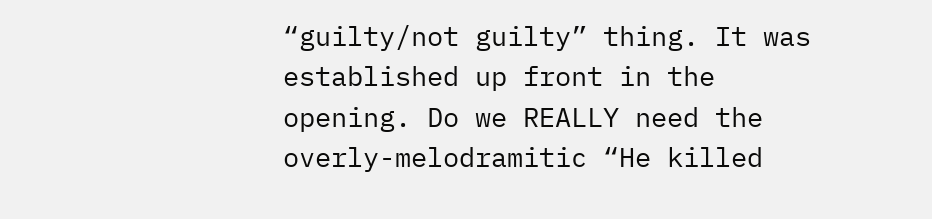“guilty/not guilty” thing. It was established up front in the opening. Do we REALLY need the overly-melodramitic “He killed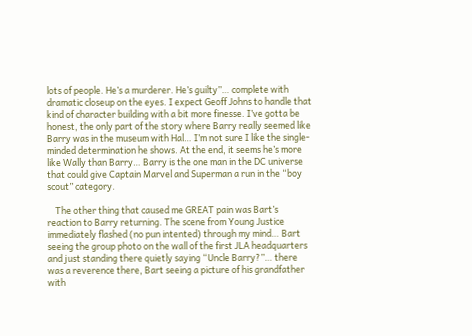lots of people. He’s a murderer. He’s guilty”… complete with dramatic closeup on the eyes. I expect Geoff Johns to handle that kind of character building with a bit more finesse. I’ve gotta be honest, the only part of the story where Barry really seemed like Barry was in the museum with Hal… I’m not sure I like the single-minded determination he shows. At the end, it seems he’s more like Wally than Barry… Barry is the one man in the DC universe that could give Captain Marvel and Superman a run in the “boy scout” category.

    The other thing that caused me GREAT pain was Bart’s reaction to Barry returning. The scene from Young Justice immediately flashed (no pun intented) through my mind… Bart seeing the group photo on the wall of the first JLA headquarters and just standing there quietly saying “Uncle Barry?”… there was a reverence there, Bart seeing a picture of his grandfather with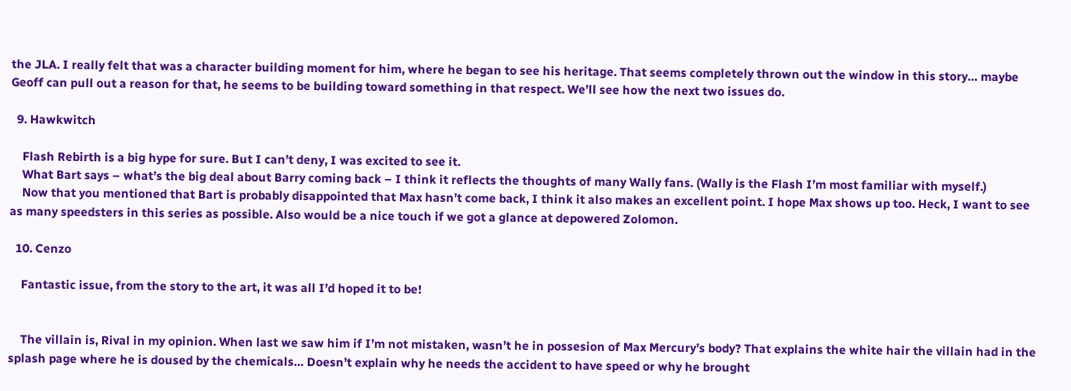the JLA. I really felt that was a character building moment for him, where he began to see his heritage. That seems completely thrown out the window in this story… maybe Geoff can pull out a reason for that, he seems to be building toward something in that respect. We’ll see how the next two issues do.

  9. Hawkwitch

    Flash Rebirth is a big hype for sure. But I can’t deny, I was excited to see it.
    What Bart says – what’s the big deal about Barry coming back – I think it reflects the thoughts of many Wally fans. (Wally is the Flash I’m most familiar with myself.)
    Now that you mentioned that Bart is probably disappointed that Max hasn’t come back, I think it also makes an excellent point. I hope Max shows up too. Heck, I want to see as many speedsters in this series as possible. Also would be a nice touch if we got a glance at depowered Zolomon.

  10. Cenzo

    Fantastic issue, from the story to the art, it was all I’d hoped it to be!


    The villain is, Rival in my opinion. When last we saw him if I’m not mistaken, wasn’t he in possesion of Max Mercury’s body? That explains the white hair the villain had in the splash page where he is doused by the chemicals… Doesn’t explain why he needs the accident to have speed or why he brought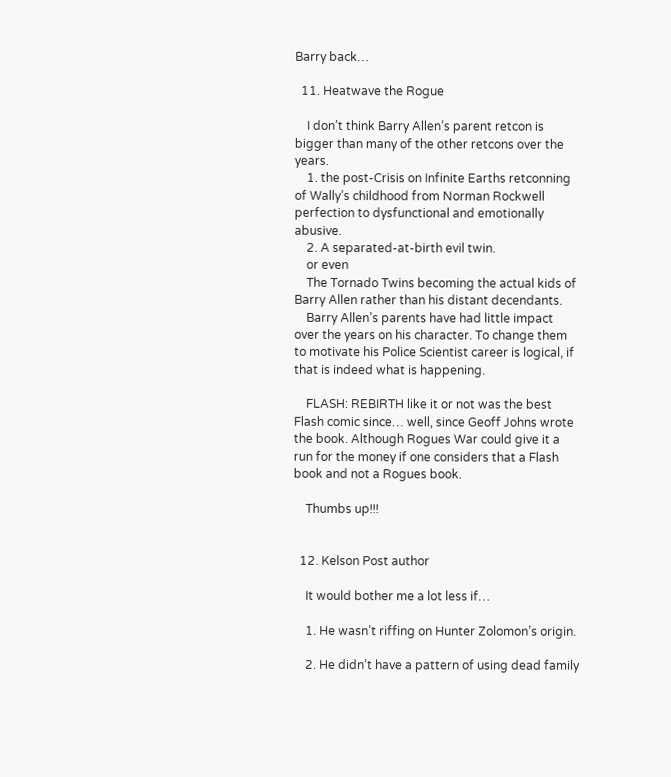Barry back…

  11. Heatwave the Rogue

    I don’t think Barry Allen’s parent retcon is bigger than many of the other retcons over the years.
    1. the post-Crisis on Infinite Earths retconning of Wally’s childhood from Norman Rockwell perfection to dysfunctional and emotionally abusive.
    2. A separated-at-birth evil twin.
    or even
    The Tornado Twins becoming the actual kids of Barry Allen rather than his distant decendants.
    Barry Allen’s parents have had little impact over the years on his character. To change them to motivate his Police Scientist career is logical, if that is indeed what is happening.

    FLASH: REBIRTH like it or not was the best Flash comic since… well, since Geoff Johns wrote the book. Although Rogues War could give it a run for the money if one considers that a Flash book and not a Rogues book.

    Thumbs up!!!


  12. Kelson Post author

    It would bother me a lot less if…

    1. He wasn’t riffing on Hunter Zolomon’s origin.

    2. He didn’t have a pattern of using dead family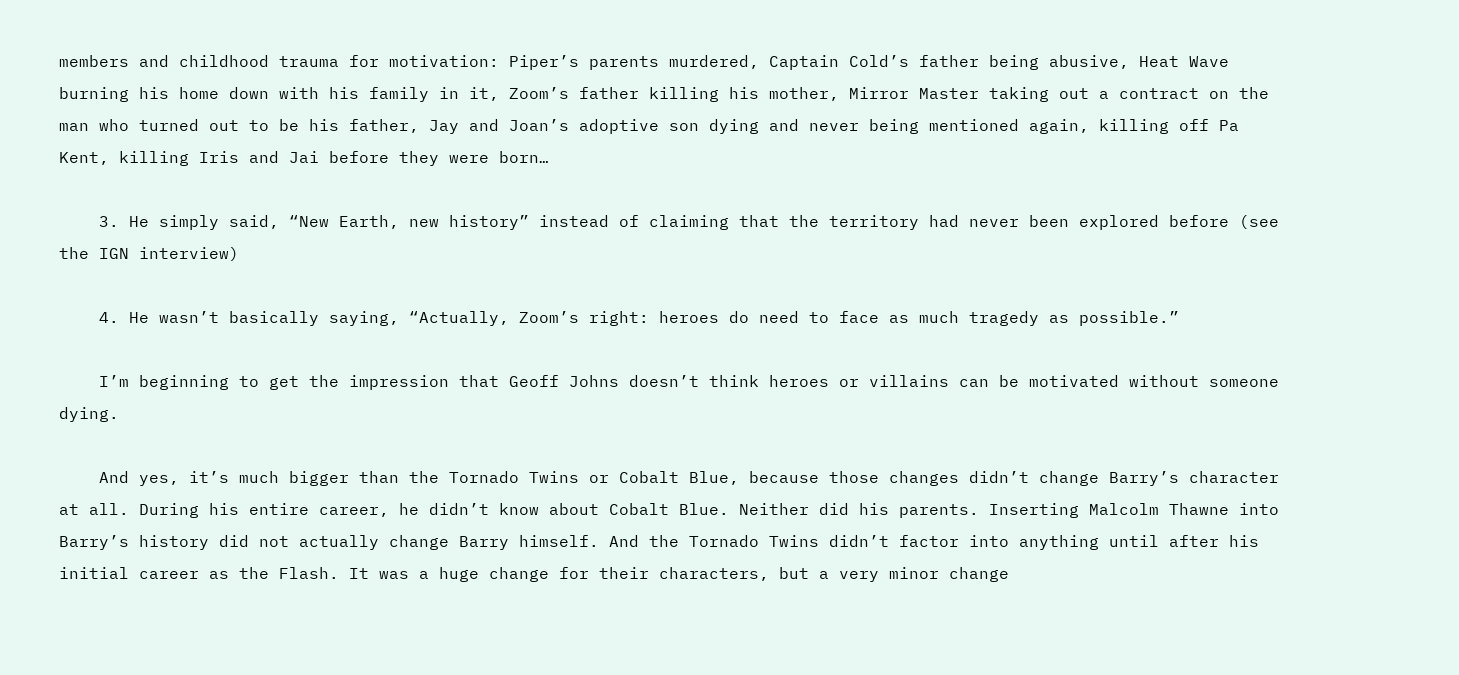members and childhood trauma for motivation: Piper’s parents murdered, Captain Cold’s father being abusive, Heat Wave burning his home down with his family in it, Zoom’s father killing his mother, Mirror Master taking out a contract on the man who turned out to be his father, Jay and Joan’s adoptive son dying and never being mentioned again, killing off Pa Kent, killing Iris and Jai before they were born…

    3. He simply said, “New Earth, new history” instead of claiming that the territory had never been explored before (see the IGN interview)

    4. He wasn’t basically saying, “Actually, Zoom’s right: heroes do need to face as much tragedy as possible.”

    I’m beginning to get the impression that Geoff Johns doesn’t think heroes or villains can be motivated without someone dying.

    And yes, it’s much bigger than the Tornado Twins or Cobalt Blue, because those changes didn’t change Barry’s character at all. During his entire career, he didn’t know about Cobalt Blue. Neither did his parents. Inserting Malcolm Thawne into Barry’s history did not actually change Barry himself. And the Tornado Twins didn’t factor into anything until after his initial career as the Flash. It was a huge change for their characters, but a very minor change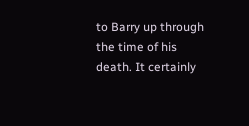to Barry up through the time of his death. It certainly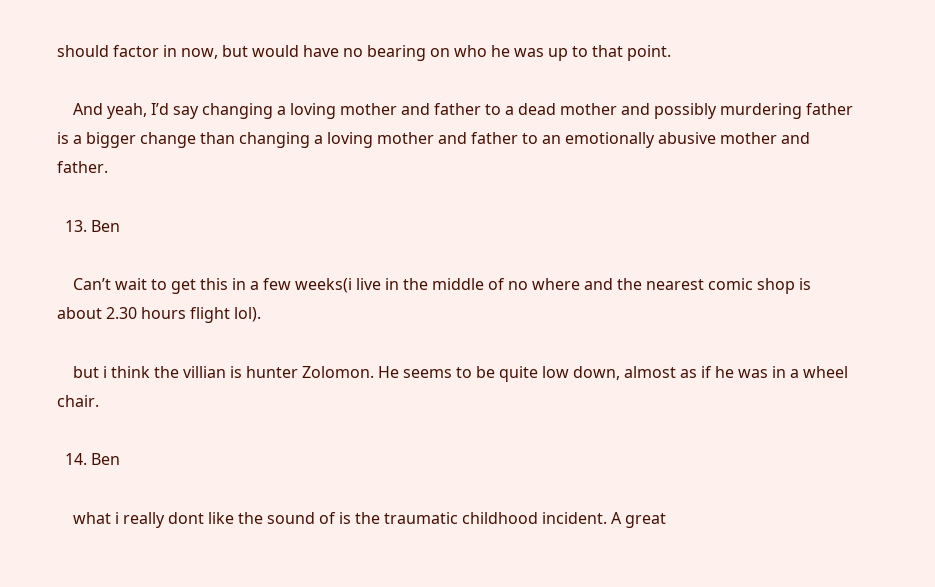should factor in now, but would have no bearing on who he was up to that point.

    And yeah, I’d say changing a loving mother and father to a dead mother and possibly murdering father is a bigger change than changing a loving mother and father to an emotionally abusive mother and father.

  13. Ben

    Can’t wait to get this in a few weeks(i live in the middle of no where and the nearest comic shop is about 2.30 hours flight lol).

    but i think the villian is hunter Zolomon. He seems to be quite low down, almost as if he was in a wheel chair.

  14. Ben

    what i really dont like the sound of is the traumatic childhood incident. A great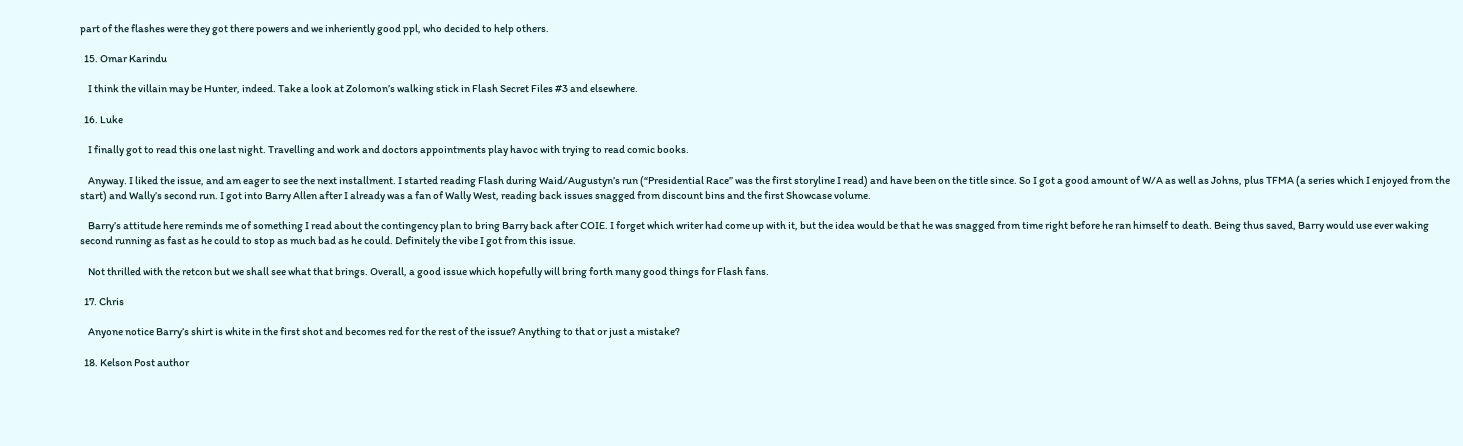part of the flashes were they got there powers and we inheriently good ppl, who decided to help others.

  15. Omar Karindu

    I think the villain may be Hunter, indeed. Take a look at Zolomon’s walking stick in Flash Secret Files #3 and elsewhere.

  16. Luke

    I finally got to read this one last night. Travelling and work and doctors appointments play havoc with trying to read comic books.

    Anyway. I liked the issue, and am eager to see the next installment. I started reading Flash during Waid/Augustyn’s run (“Presidential Race” was the first storyline I read) and have been on the title since. So I got a good amount of W/A as well as Johns, plus TFMA (a series which I enjoyed from the start) and Wally’s second run. I got into Barry Allen after I already was a fan of Wally West, reading back issues snagged from discount bins and the first Showcase volume.

    Barry’s attitude here reminds me of something I read about the contingency plan to bring Barry back after COIE. I forget which writer had come up with it, but the idea would be that he was snagged from time right before he ran himself to death. Being thus saved, Barry would use ever waking second running as fast as he could to stop as much bad as he could. Definitely the vibe I got from this issue.

    Not thrilled with the retcon but we shall see what that brings. Overall, a good issue which hopefully will bring forth many good things for Flash fans.

  17. Chris

    Anyone notice Barry’s shirt is white in the first shot and becomes red for the rest of the issue? Anything to that or just a mistake?

  18. Kelson Post author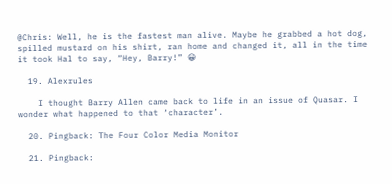@Chris: Well, he is the fastest man alive. Maybe he grabbed a hot dog, spilled mustard on his shirt, ran home and changed it, all in the time it took Hal to say, “Hey, Barry!” 😀

  19. Alexrules

    I thought Barry Allen came back to life in an issue of Quasar. I wonder what happened to that ‘character’.

  20. Pingback: The Four Color Media Monitor

  21. Pingback: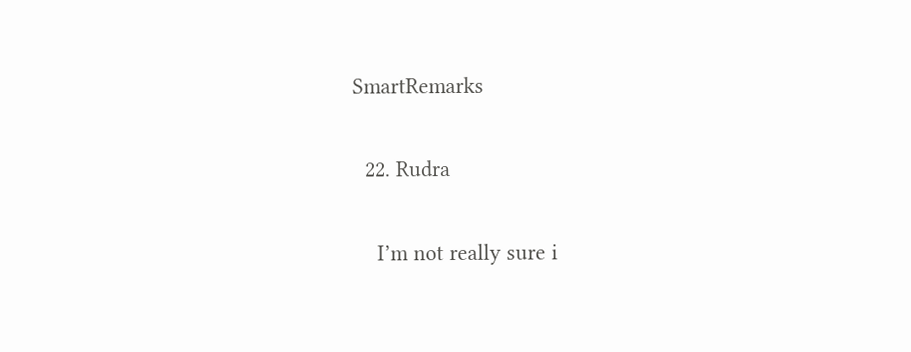SmartRemarks

  22. Rudra

    I’m not really sure i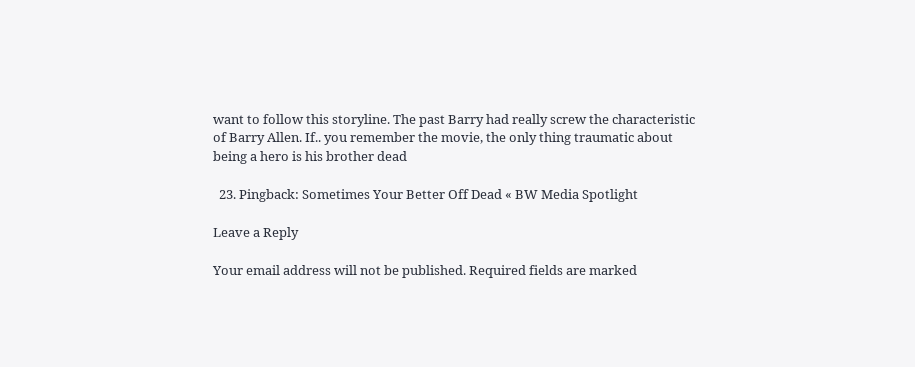want to follow this storyline. The past Barry had really screw the characteristic of Barry Allen. If.. you remember the movie, the only thing traumatic about being a hero is his brother dead

  23. Pingback: Sometimes Your Better Off Dead « BW Media Spotlight

Leave a Reply

Your email address will not be published. Required fields are marked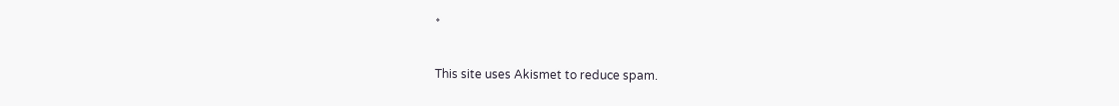*

This site uses Akismet to reduce spam.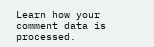Learn how your comment data is processed.